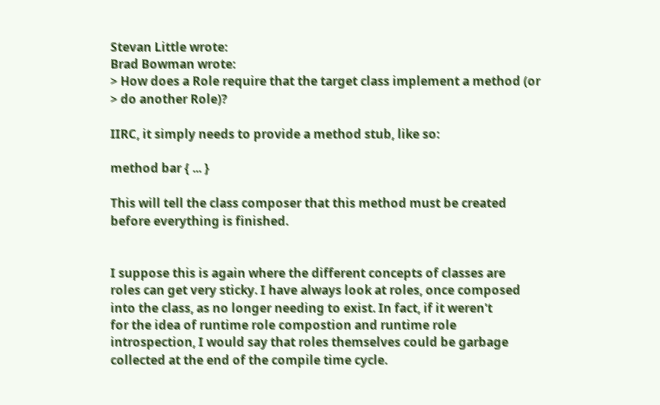Stevan Little wrote:
Brad Bowman wrote:
> How does a Role require that the target class implement a method (or
> do another Role)?

IIRC, it simply needs to provide a method stub, like so:

method bar { ... }

This will tell the class composer that this method must be created
before everything is finished.


I suppose this is again where the different concepts of classes are
roles can get very sticky. I have always look at roles, once composed
into the class, as no longer needing to exist. In fact, if it weren't
for the idea of runtime role compostion and runtime role
introspection, I would say that roles themselves could be garbage
collected at the end of the compile time cycle.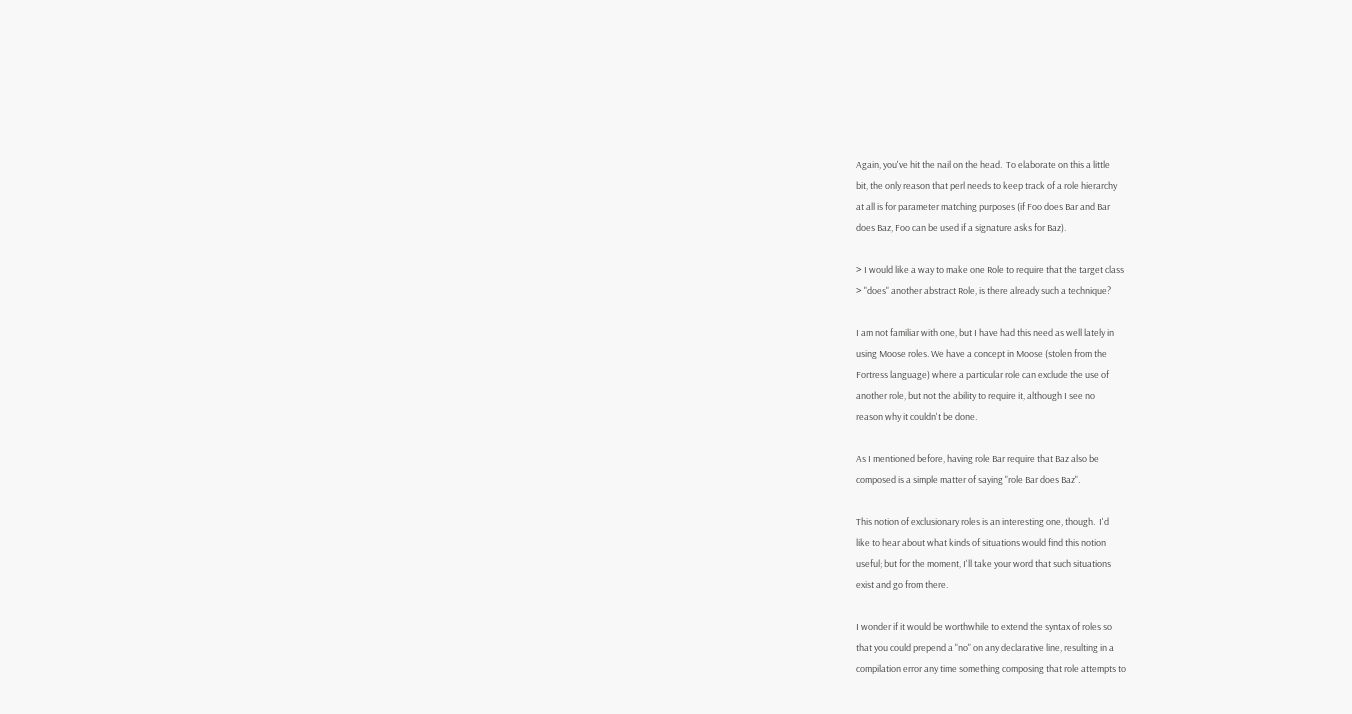Again, you've hit the nail on the head.  To elaborate on this a little
bit, the only reason that perl needs to keep track of a role hierarchy
at all is for parameter matching purposes (if Foo does Bar and Bar
does Baz, Foo can be used if a signature asks for Baz).

> I would like a way to make one Role to require that the target class
> "does" another abstract Role, is there already such a technique?

I am not familiar with one, but I have had this need as well lately in
using Moose roles. We have a concept in Moose (stolen from the
Fortress language) where a particular role can exclude the use of
another role, but not the ability to require it, although I see no
reason why it couldn't be done.

As I mentioned before, having role Bar require that Baz also be
composed is a simple matter of saying "role Bar does Baz".

This notion of exclusionary roles is an interesting one, though.  I'd
like to hear about what kinds of situations would find this notion
useful; but for the moment, I'll take your word that such situations
exist and go from there.

I wonder if it would be worthwhile to extend the syntax of roles so
that you could prepend a "no" on any declarative line, resulting in a
compilation error any time something composing that role attempts to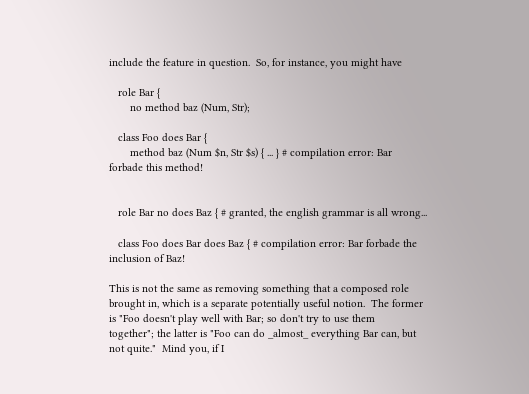include the feature in question.  So, for instance, you might have

   role Bar {
       no method baz (Num, Str);

   class Foo does Bar {
       method baz (Num $n, Str $s) { ... } # compilation error: Bar
forbade this method!


   role Bar no does Baz { # granted, the english grammar is all wrong...

   class Foo does Bar does Baz { # compilation error: Bar forbade the
inclusion of Baz!

This is not the same as removing something that a composed role
brought in, which is a separate potentially useful notion.  The former
is "Foo doesn't play well with Bar; so don't try to use them
together"; the latter is "Foo can do _almost_ everything Bar can, but
not quite."  Mind you, if I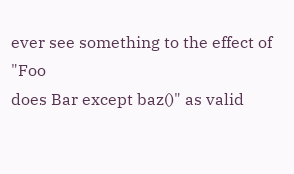ever see something to the effect of "Foo
does Bar except baz()" as valid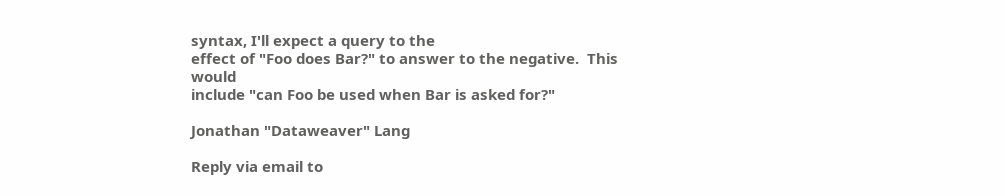syntax, I'll expect a query to the
effect of "Foo does Bar?" to answer to the negative.  This would
include "can Foo be used when Bar is asked for?"

Jonathan "Dataweaver" Lang

Reply via email to